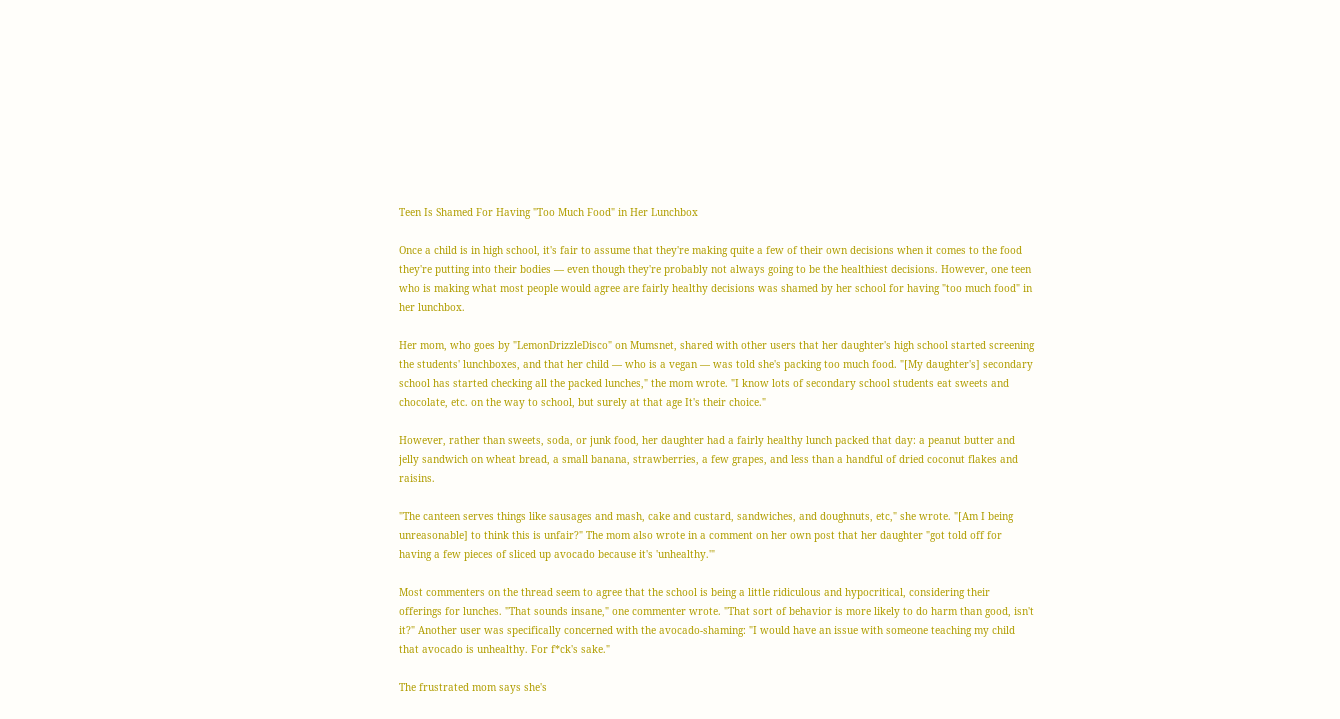Teen Is Shamed For Having "Too Much Food" in Her Lunchbox

Once a child is in high school, it's fair to assume that they're making quite a few of their own decisions when it comes to the food they're putting into their bodies — even though they're probably not always going to be the healthiest decisions. However, one teen who is making what most people would agree are fairly healthy decisions was shamed by her school for having "too much food" in her lunchbox.

Her mom, who goes by "LemonDrizzleDisco" on Mumsnet, shared with other users that her daughter's high school started screening the students' lunchboxes, and that her child — who is a vegan — was told she's packing too much food. "[My daughter's] secondary school has started checking all the packed lunches," the mom wrote. "I know lots of secondary school students eat sweets and chocolate, etc. on the way to school, but surely at that age It's their choice."

However, rather than sweets, soda, or junk food, her daughter had a fairly healthy lunch packed that day: a peanut butter and jelly sandwich on wheat bread, a small banana, strawberries, a few grapes, and less than a handful of dried coconut flakes and raisins.

"The canteen serves things like sausages and mash, cake and custard, sandwiches, and doughnuts, etc," she wrote. "[Am I being unreasonable] to think this is unfair?" The mom also wrote in a comment on her own post that her daughter "got told off for having a few pieces of sliced up avocado because it's 'unhealthy.'"

Most commenters on the thread seem to agree that the school is being a little ridiculous and hypocritical, considering their offerings for lunches. "That sounds insane," one commenter wrote. "That sort of behavior is more likely to do harm than good, isn't it?" Another user was specifically concerned with the avocado-shaming: "I would have an issue with someone teaching my child that avocado is unhealthy. For f*ck's sake."

The frustrated mom says she's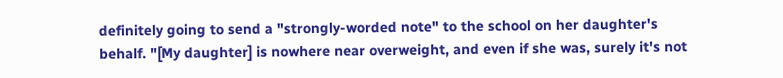definitely going to send a "strongly-worded note" to the school on her daughter's behalf. "[My daughter] is nowhere near overweight, and even if she was, surely it's not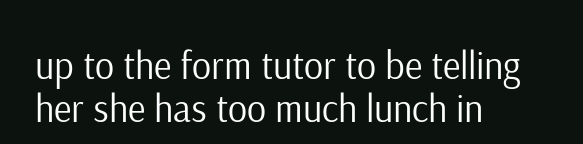up to the form tutor to be telling her she has too much lunch in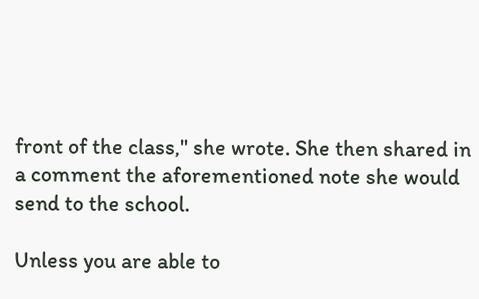front of the class," she wrote. She then shared in a comment the aforementioned note she would send to the school.

Unless you are able to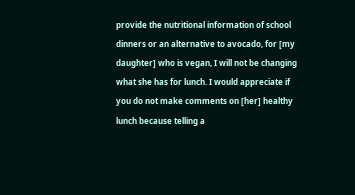provide the nutritional information of school dinners or an alternative to avocado, for [my daughter] who is vegan, I will not be changing what she has for lunch. I would appreciate if you do not make comments on [her] healthy lunch because telling a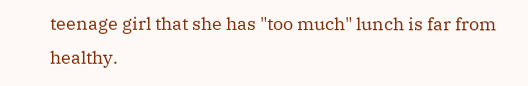teenage girl that she has "too much" lunch is far from healthy.